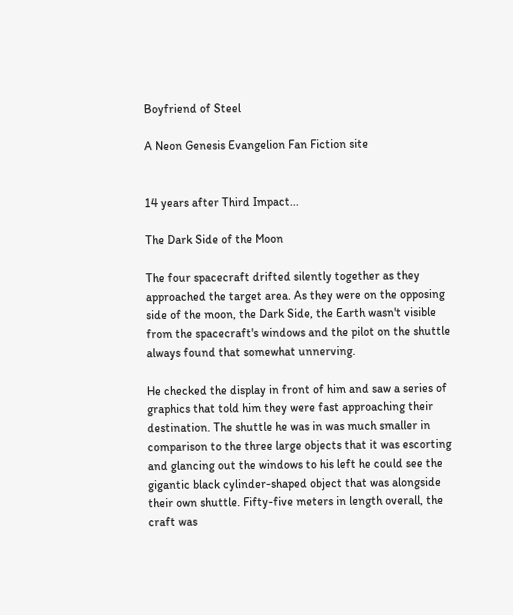Boyfriend of Steel

A Neon Genesis Evangelion Fan Fiction site


14 years after Third Impact...

The Dark Side of the Moon

The four spacecraft drifted silently together as they approached the target area. As they were on the opposing side of the moon, the Dark Side, the Earth wasn't visible from the spacecraft's windows and the pilot on the shuttle always found that somewhat unnerving.

He checked the display in front of him and saw a series of graphics that told him they were fast approaching their destination. The shuttle he was in was much smaller in comparison to the three large objects that it was escorting and glancing out the windows to his left he could see the gigantic black cylinder-shaped object that was alongside their own shuttle. Fifty-five meters in length overall, the craft was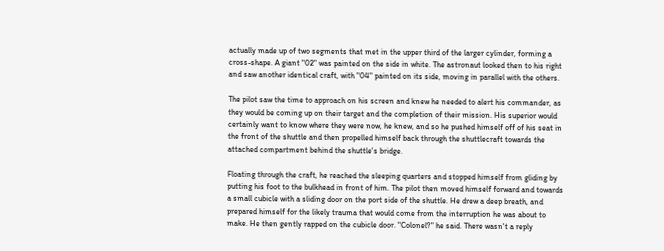actually made up of two segments that met in the upper third of the larger cylinder, forming a cross-shape. A giant "02" was painted on the side in white. The astronaut looked then to his right and saw another identical craft, with "04" painted on its side, moving in parallel with the others.

The pilot saw the time to approach on his screen and knew he needed to alert his commander, as they would be coming up on their target and the completion of their mission. His superior would certainly want to know where they were now, he knew, and so he pushed himself off of his seat in the front of the shuttle and then propelled himself back through the shuttlecraft towards the attached compartment behind the shuttle's bridge.

Floating through the craft, he reached the sleeping quarters and stopped himself from gliding by putting his foot to the bulkhead in front of him. The pilot then moved himself forward and towards a small cubicle with a sliding door on the port side of the shuttle. He drew a deep breath, and prepared himself for the likely trauma that would come from the interruption he was about to make. He then gently rapped on the cubicle door. "Colonel?" he said. There wasn't a reply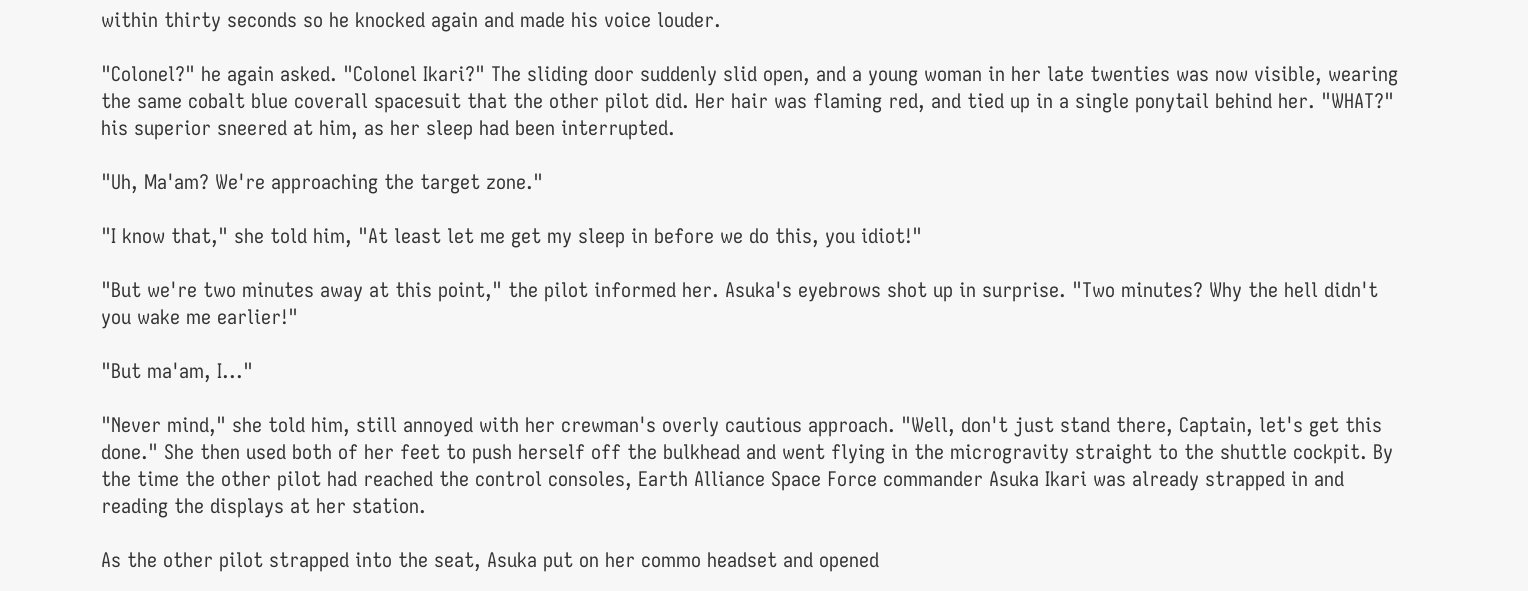within thirty seconds so he knocked again and made his voice louder.

"Colonel?" he again asked. "Colonel Ikari?" The sliding door suddenly slid open, and a young woman in her late twenties was now visible, wearing the same cobalt blue coverall spacesuit that the other pilot did. Her hair was flaming red, and tied up in a single ponytail behind her. "WHAT?" his superior sneered at him, as her sleep had been interrupted.

"Uh, Ma'am? We're approaching the target zone."

"I know that," she told him, "At least let me get my sleep in before we do this, you idiot!"

"But we're two minutes away at this point," the pilot informed her. Asuka's eyebrows shot up in surprise. "Two minutes? Why the hell didn't you wake me earlier!"

"But ma'am, I..."

"Never mind," she told him, still annoyed with her crewman's overly cautious approach. "Well, don't just stand there, Captain, let's get this done." She then used both of her feet to push herself off the bulkhead and went flying in the microgravity straight to the shuttle cockpit. By the time the other pilot had reached the control consoles, Earth Alliance Space Force commander Asuka Ikari was already strapped in and reading the displays at her station.

As the other pilot strapped into the seat, Asuka put on her commo headset and opened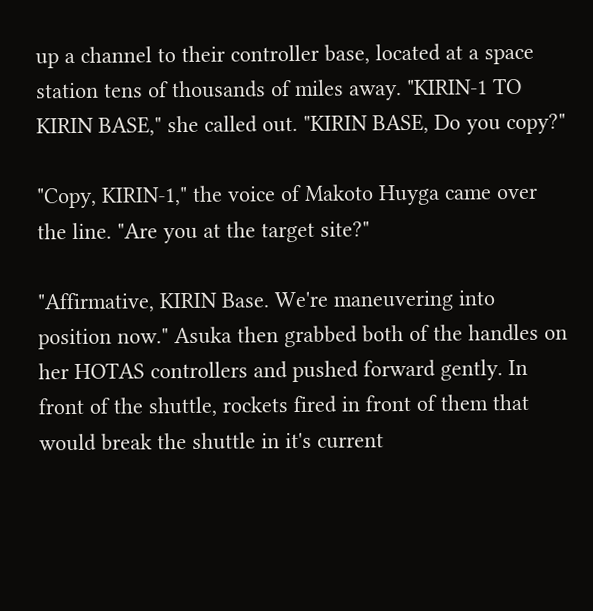up a channel to their controller base, located at a space station tens of thousands of miles away. "KIRIN-1 TO KIRIN BASE," she called out. "KIRIN BASE, Do you copy?"

"Copy, KIRIN-1," the voice of Makoto Huyga came over the line. "Are you at the target site?"

"Affirmative, KIRIN Base. We're maneuvering into position now." Asuka then grabbed both of the handles on her HOTAS controllers and pushed forward gently. In front of the shuttle, rockets fired in front of them that would break the shuttle in it's current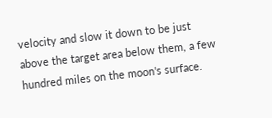velocity and slow it down to be just above the target area below them, a few hundred miles on the moon's surface.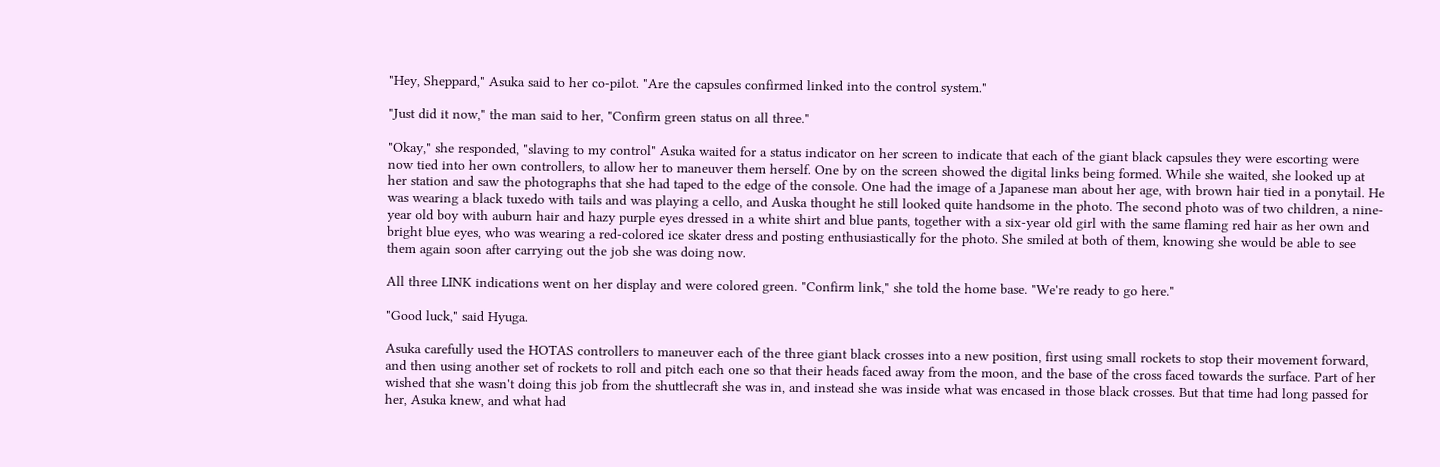"Hey, Sheppard," Asuka said to her co-pilot. "Are the capsules confirmed linked into the control system."

"Just did it now," the man said to her, "Confirm green status on all three."

"Okay," she responded, "slaving to my control" Asuka waited for a status indicator on her screen to indicate that each of the giant black capsules they were escorting were now tied into her own controllers, to allow her to maneuver them herself. One by on the screen showed the digital links being formed. While she waited, she looked up at her station and saw the photographs that she had taped to the edge of the console. One had the image of a Japanese man about her age, with brown hair tied in a ponytail. He was wearing a black tuxedo with tails and was playing a cello, and Auska thought he still looked quite handsome in the photo. The second photo was of two children, a nine-year old boy with auburn hair and hazy purple eyes dressed in a white shirt and blue pants, together with a six-year old girl with the same flaming red hair as her own and bright blue eyes, who was wearing a red-colored ice skater dress and posting enthusiastically for the photo. She smiled at both of them, knowing she would be able to see them again soon after carrying out the job she was doing now.

All three LINK indications went on her display and were colored green. "Confirm link," she told the home base. "We're ready to go here."

"Good luck," said Hyuga.

Asuka carefully used the HOTAS controllers to maneuver each of the three giant black crosses into a new position, first using small rockets to stop their movement forward, and then using another set of rockets to roll and pitch each one so that their heads faced away from the moon, and the base of the cross faced towards the surface. Part of her wished that she wasn't doing this job from the shuttlecraft she was in, and instead she was inside what was encased in those black crosses. But that time had long passed for her, Asuka knew, and what had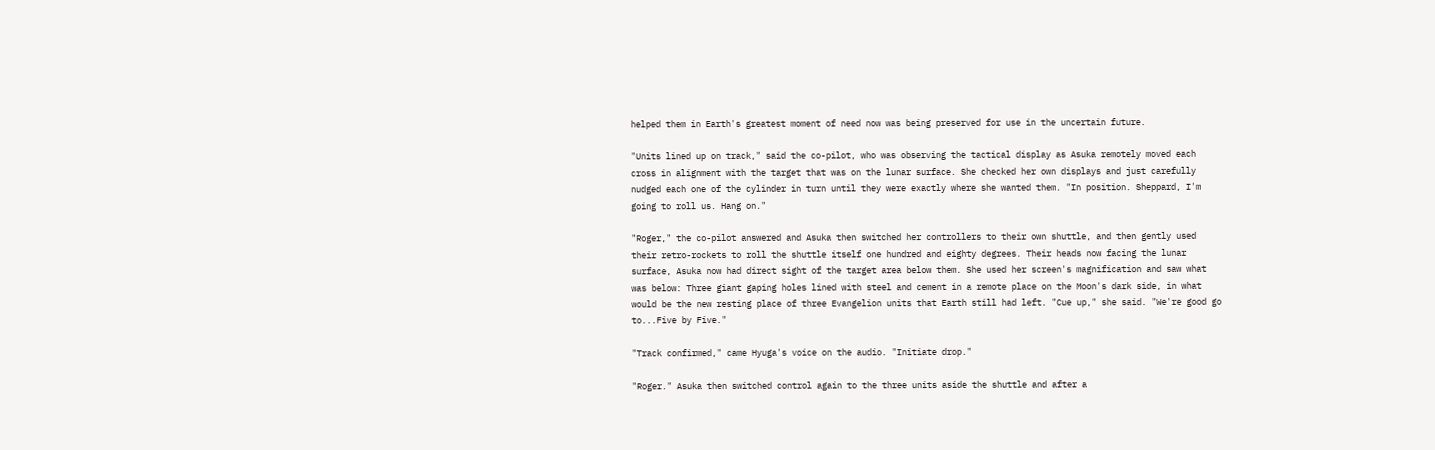helped them in Earth's greatest moment of need now was being preserved for use in the uncertain future.

"Units lined up on track," said the co-pilot, who was observing the tactical display as Asuka remotely moved each cross in alignment with the target that was on the lunar surface. She checked her own displays and just carefully nudged each one of the cylinder in turn until they were exactly where she wanted them. "In position. Sheppard, I'm going to roll us. Hang on."

"Roger," the co-pilot answered and Asuka then switched her controllers to their own shuttle, and then gently used their retro-rockets to roll the shuttle itself one hundred and eighty degrees. Their heads now facing the lunar surface, Asuka now had direct sight of the target area below them. She used her screen's magnification and saw what was below: Three giant gaping holes lined with steel and cement in a remote place on the Moon's dark side, in what would be the new resting place of three Evangelion units that Earth still had left. "Cue up," she said. "We're good go to...Five by Five."

"Track confirmed," came Hyuga's voice on the audio. "Initiate drop."

"Roger." Asuka then switched control again to the three units aside the shuttle and after a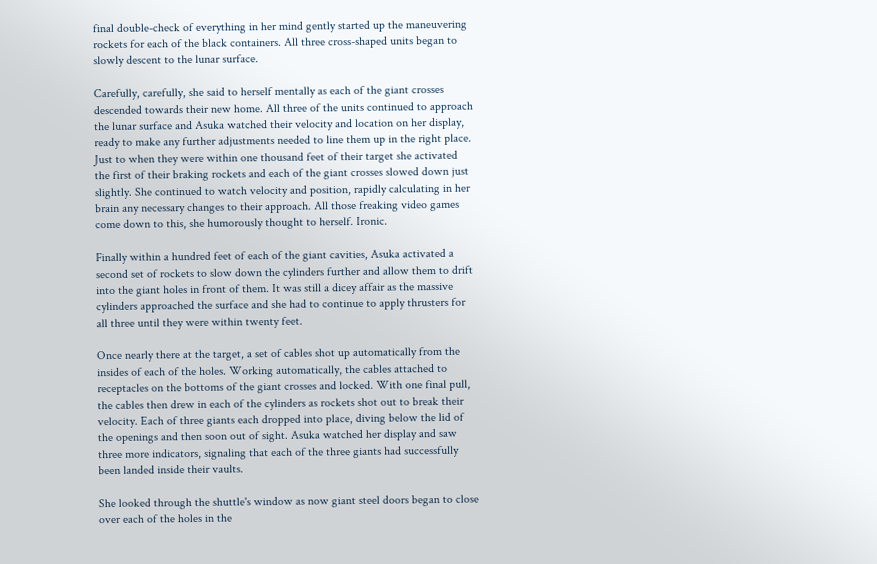final double-check of everything in her mind gently started up the maneuvering rockets for each of the black containers. All three cross-shaped units began to slowly descent to the lunar surface.

Carefully, carefully, she said to herself mentally as each of the giant crosses descended towards their new home. All three of the units continued to approach the lunar surface and Asuka watched their velocity and location on her display, ready to make any further adjustments needed to line them up in the right place. Just to when they were within one thousand feet of their target she activated the first of their braking rockets and each of the giant crosses slowed down just slightly. She continued to watch velocity and position, rapidly calculating in her brain any necessary changes to their approach. All those freaking video games come down to this, she humorously thought to herself. Ironic.

Finally within a hundred feet of each of the giant cavities, Asuka activated a second set of rockets to slow down the cylinders further and allow them to drift into the giant holes in front of them. It was still a dicey affair as the massive cylinders approached the surface and she had to continue to apply thrusters for all three until they were within twenty feet.

Once nearly there at the target, a set of cables shot up automatically from the insides of each of the holes. Working automatically, the cables attached to receptacles on the bottoms of the giant crosses and locked. With one final pull, the cables then drew in each of the cylinders as rockets shot out to break their velocity. Each of three giants each dropped into place, diving below the lid of the openings and then soon out of sight. Asuka watched her display and saw three more indicators, signaling that each of the three giants had successfully been landed inside their vaults.

She looked through the shuttle's window as now giant steel doors began to close over each of the holes in the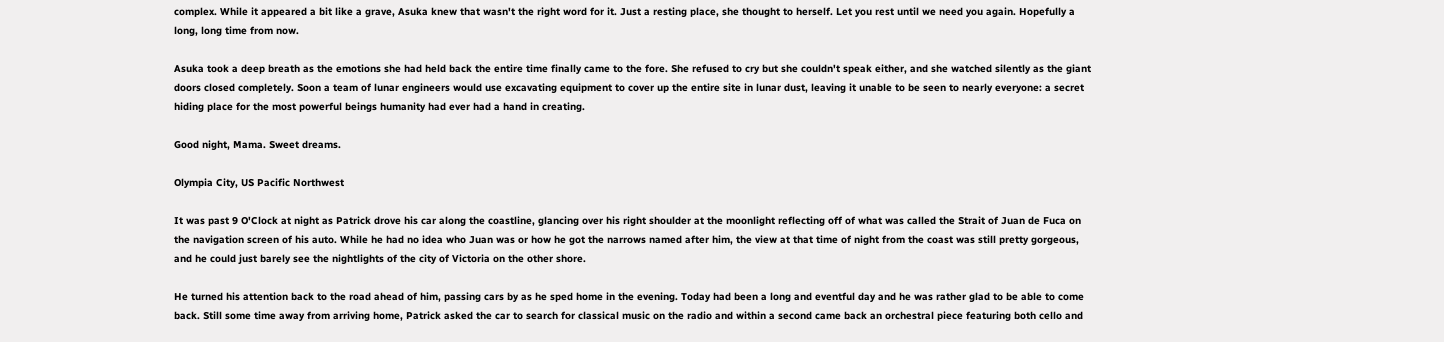complex. While it appeared a bit like a grave, Asuka knew that wasn't the right word for it. Just a resting place, she thought to herself. Let you rest until we need you again. Hopefully a long, long time from now.

Asuka took a deep breath as the emotions she had held back the entire time finally came to the fore. She refused to cry but she couldn't speak either, and she watched silently as the giant doors closed completely. Soon a team of lunar engineers would use excavating equipment to cover up the entire site in lunar dust, leaving it unable to be seen to nearly everyone: a secret hiding place for the most powerful beings humanity had ever had a hand in creating.

Good night, Mama. Sweet dreams.

Olympia City, US Pacific Northwest

It was past 9 O'Clock at night as Patrick drove his car along the coastline, glancing over his right shoulder at the moonlight reflecting off of what was called the Strait of Juan de Fuca on the navigation screen of his auto. While he had no idea who Juan was or how he got the narrows named after him, the view at that time of night from the coast was still pretty gorgeous, and he could just barely see the nightlights of the city of Victoria on the other shore.

He turned his attention back to the road ahead of him, passing cars by as he sped home in the evening. Today had been a long and eventful day and he was rather glad to be able to come back. Still some time away from arriving home, Patrick asked the car to search for classical music on the radio and within a second came back an orchestral piece featuring both cello and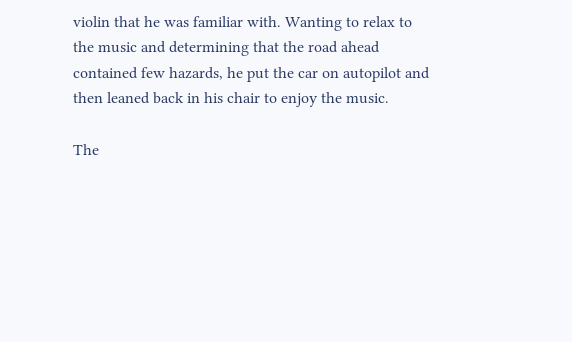violin that he was familiar with. Wanting to relax to the music and determining that the road ahead contained few hazards, he put the car on autopilot and then leaned back in his chair to enjoy the music.

The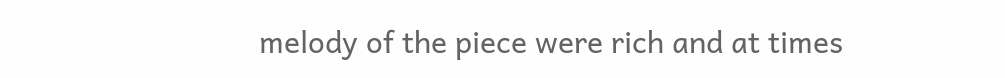melody of the piece were rich and at times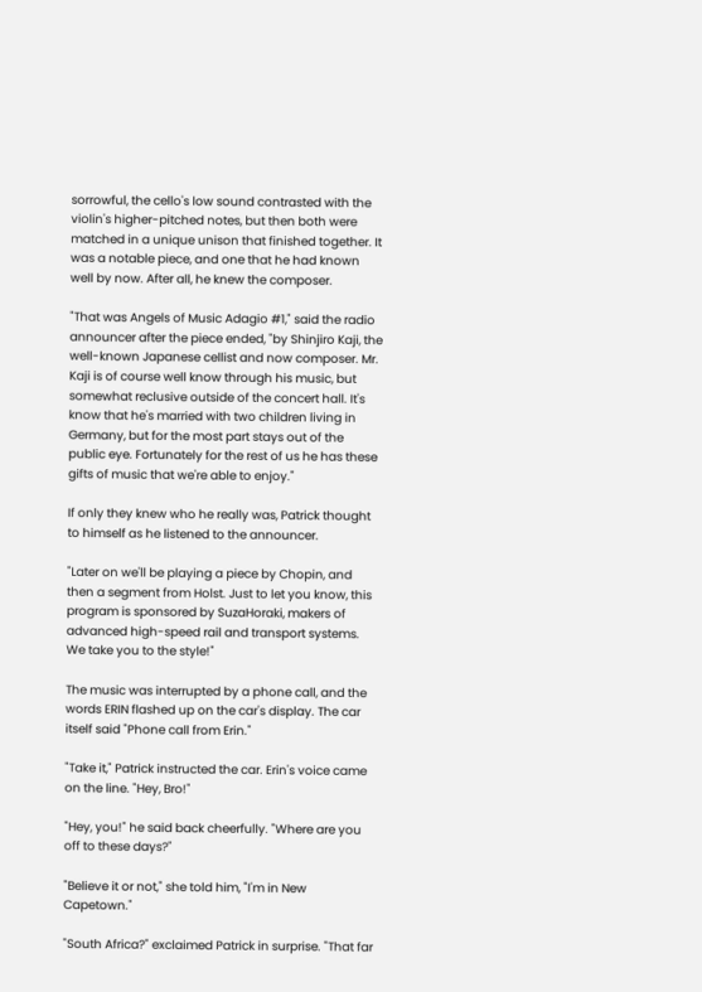sorrowful, the cello's low sound contrasted with the violin's higher-pitched notes, but then both were matched in a unique unison that finished together. It was a notable piece, and one that he had known well by now. After all, he knew the composer.

"That was Angels of Music Adagio #1," said the radio announcer after the piece ended, "by Shinjiro Kaji, the well-known Japanese cellist and now composer. Mr. Kaji is of course well know through his music, but somewhat reclusive outside of the concert hall. It's know that he's married with two children living in Germany, but for the most part stays out of the public eye. Fortunately for the rest of us he has these gifts of music that we're able to enjoy."

If only they knew who he really was, Patrick thought to himself as he listened to the announcer.

"Later on we'll be playing a piece by Chopin, and then a segment from Holst. Just to let you know, this program is sponsored by SuzaHoraki, makers of advanced high-speed rail and transport systems. We take you to the style!"

The music was interrupted by a phone call, and the words ERIN flashed up on the car's display. The car itself said "Phone call from Erin."

"Take it," Patrick instructed the car. Erin's voice came on the line. "Hey, Bro!"

"Hey, you!" he said back cheerfully. "Where are you off to these days?"

"Believe it or not," she told him, "I'm in New Capetown."

"South Africa?" exclaimed Patrick in surprise. "That far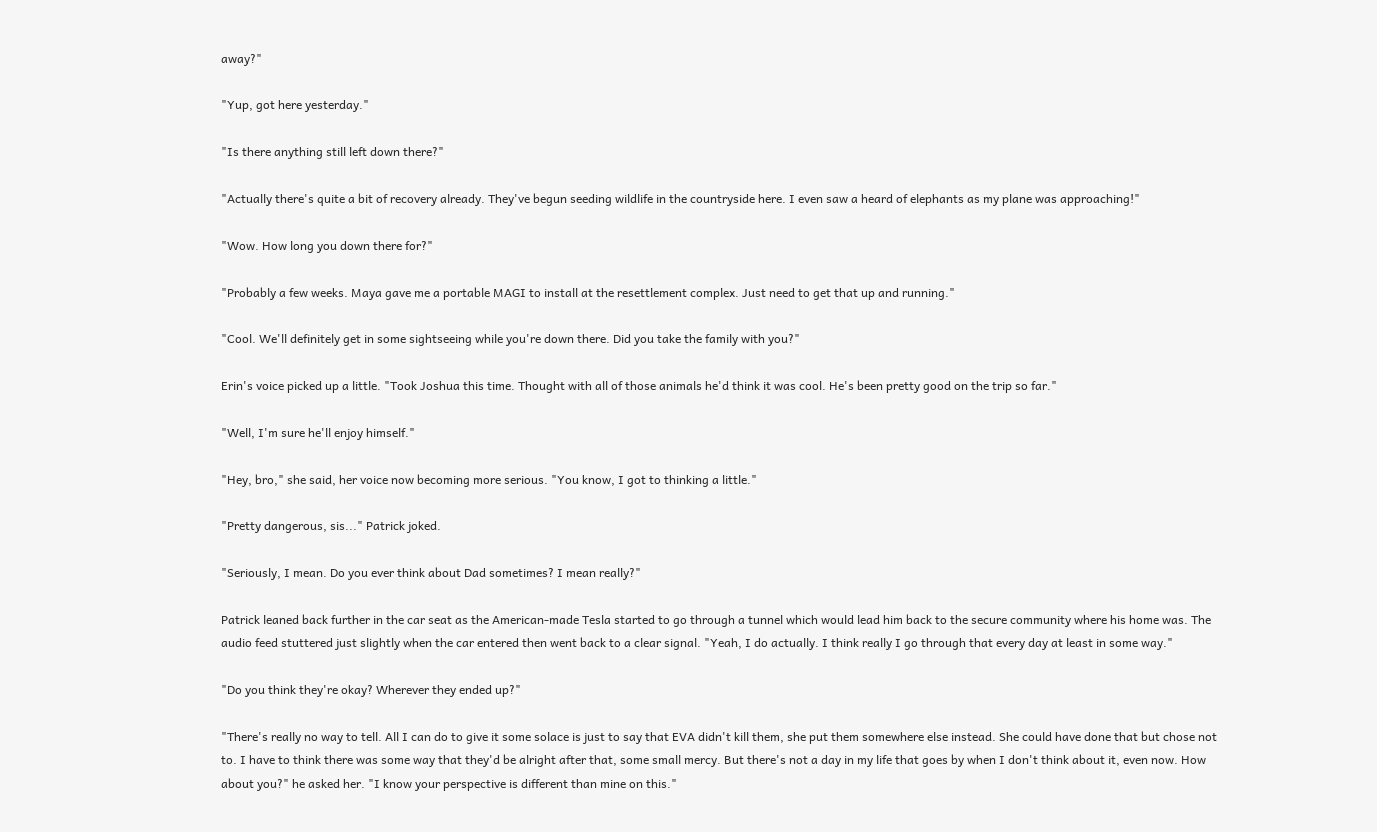away?"

"Yup, got here yesterday."

"Is there anything still left down there?"

"Actually there's quite a bit of recovery already. They've begun seeding wildlife in the countryside here. I even saw a heard of elephants as my plane was approaching!"

"Wow. How long you down there for?"

"Probably a few weeks. Maya gave me a portable MAGI to install at the resettlement complex. Just need to get that up and running."

"Cool. We'll definitely get in some sightseeing while you're down there. Did you take the family with you?"

Erin's voice picked up a little. "Took Joshua this time. Thought with all of those animals he'd think it was cool. He's been pretty good on the trip so far."

"Well, I'm sure he'll enjoy himself."

"Hey, bro," she said, her voice now becoming more serious. "You know, I got to thinking a little."

"Pretty dangerous, sis..." Patrick joked.

"Seriously, I mean. Do you ever think about Dad sometimes? I mean really?"

Patrick leaned back further in the car seat as the American-made Tesla started to go through a tunnel which would lead him back to the secure community where his home was. The audio feed stuttered just slightly when the car entered then went back to a clear signal. "Yeah, I do actually. I think really I go through that every day at least in some way."

"Do you think they're okay? Wherever they ended up?"

"There's really no way to tell. All I can do to give it some solace is just to say that EVA didn't kill them, she put them somewhere else instead. She could have done that but chose not to. I have to think there was some way that they'd be alright after that, some small mercy. But there's not a day in my life that goes by when I don't think about it, even now. How about you?" he asked her. "I know your perspective is different than mine on this."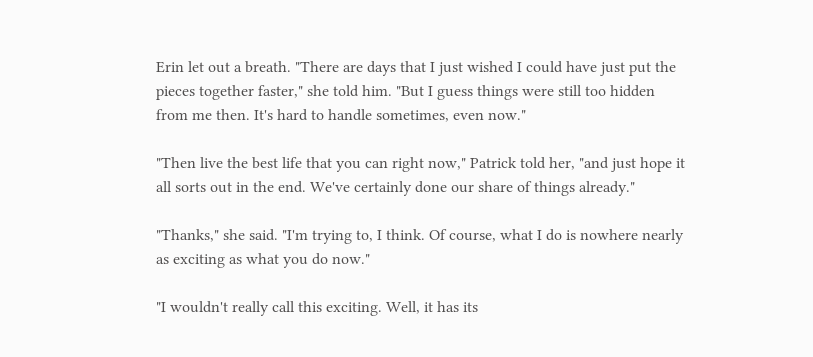Erin let out a breath. "There are days that I just wished I could have just put the pieces together faster," she told him. "But I guess things were still too hidden from me then. It's hard to handle sometimes, even now."

"Then live the best life that you can right now," Patrick told her, "and just hope it all sorts out in the end. We've certainly done our share of things already."

"Thanks," she said. "I'm trying to, I think. Of course, what I do is nowhere nearly as exciting as what you do now."

"I wouldn't really call this exciting. Well, it has its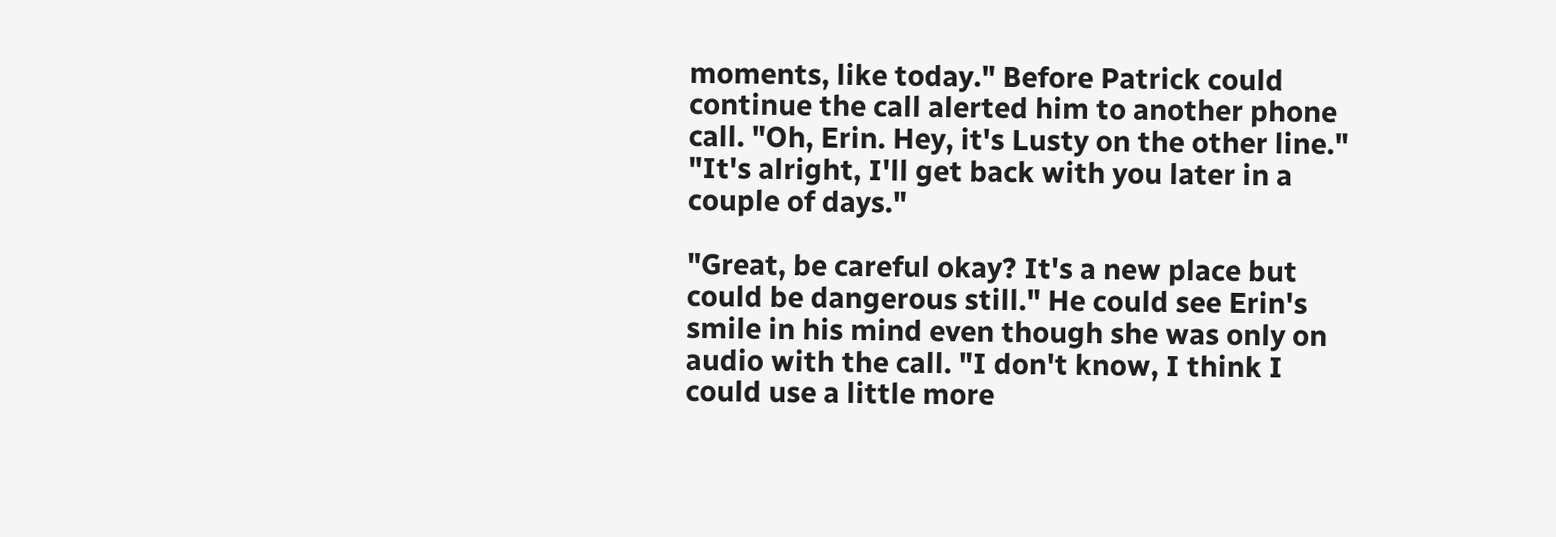moments, like today." Before Patrick could continue the call alerted him to another phone call. "Oh, Erin. Hey, it's Lusty on the other line."
"It's alright, I'll get back with you later in a couple of days."

"Great, be careful okay? It's a new place but could be dangerous still." He could see Erin's smile in his mind even though she was only on audio with the call. "I don't know, I think I could use a little more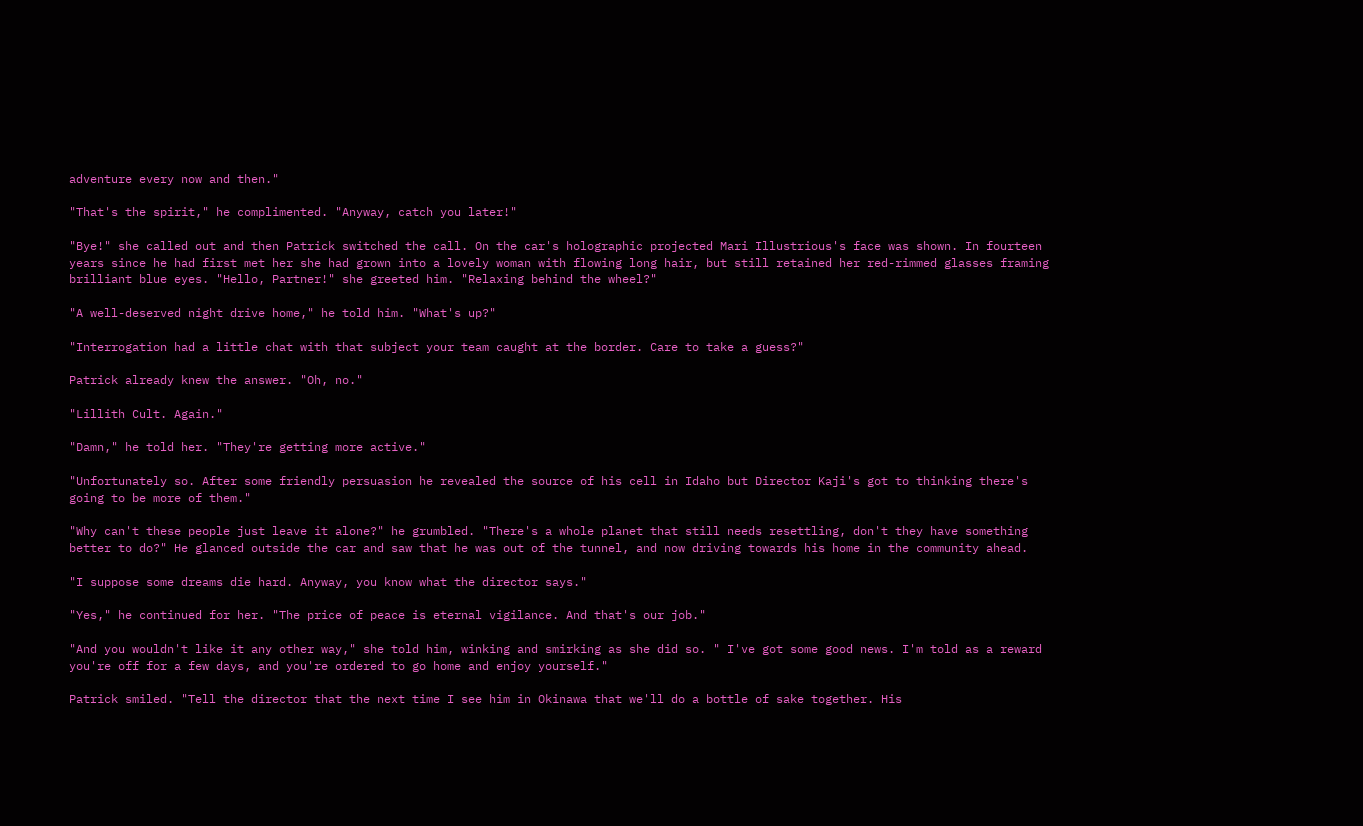adventure every now and then."

"That's the spirit," he complimented. "Anyway, catch you later!"

"Bye!" she called out and then Patrick switched the call. On the car's holographic projected Mari Illustrious's face was shown. In fourteen years since he had first met her she had grown into a lovely woman with flowing long hair, but still retained her red-rimmed glasses framing brilliant blue eyes. "Hello, Partner!" she greeted him. "Relaxing behind the wheel?"

"A well-deserved night drive home," he told him. "What's up?"

"Interrogation had a little chat with that subject your team caught at the border. Care to take a guess?"

Patrick already knew the answer. "Oh, no."

"Lillith Cult. Again."

"Damn," he told her. "They're getting more active."

"Unfortunately so. After some friendly persuasion he revealed the source of his cell in Idaho but Director Kaji's got to thinking there's going to be more of them."

"Why can't these people just leave it alone?" he grumbled. "There's a whole planet that still needs resettling, don't they have something better to do?" He glanced outside the car and saw that he was out of the tunnel, and now driving towards his home in the community ahead.

"I suppose some dreams die hard. Anyway, you know what the director says."

"Yes," he continued for her. "The price of peace is eternal vigilance. And that's our job."

"And you wouldn't like it any other way," she told him, winking and smirking as she did so. " I've got some good news. I'm told as a reward you're off for a few days, and you're ordered to go home and enjoy yourself."

Patrick smiled. "Tell the director that the next time I see him in Okinawa that we'll do a bottle of sake together. His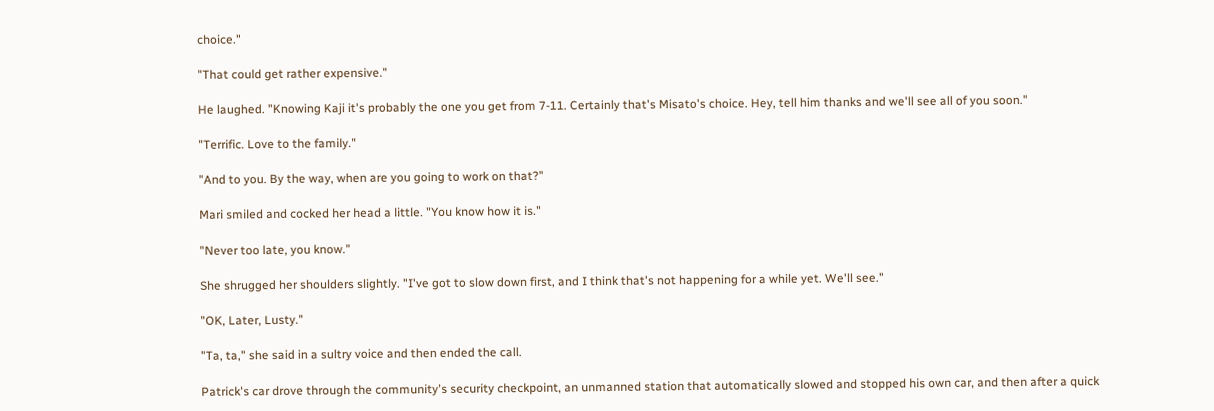choice."

"That could get rather expensive."

He laughed. "Knowing Kaji it's probably the one you get from 7-11. Certainly that's Misato's choice. Hey, tell him thanks and we'll see all of you soon."

"Terrific. Love to the family."

"And to you. By the way, when are you going to work on that?"

Mari smiled and cocked her head a little. "You know how it is."

"Never too late, you know."

She shrugged her shoulders slightly. "I've got to slow down first, and I think that's not happening for a while yet. We'll see."

"OK, Later, Lusty."

"Ta, ta," she said in a sultry voice and then ended the call.

Patrick's car drove through the community's security checkpoint, an unmanned station that automatically slowed and stopped his own car, and then after a quick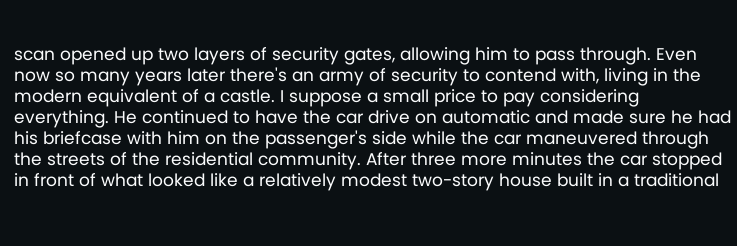scan opened up two layers of security gates, allowing him to pass through. Even now so many years later there's an army of security to contend with, living in the modern equivalent of a castle. I suppose a small price to pay considering everything. He continued to have the car drive on automatic and made sure he had his briefcase with him on the passenger's side while the car maneuvered through the streets of the residential community. After three more minutes the car stopped in front of what looked like a relatively modest two-story house built in a traditional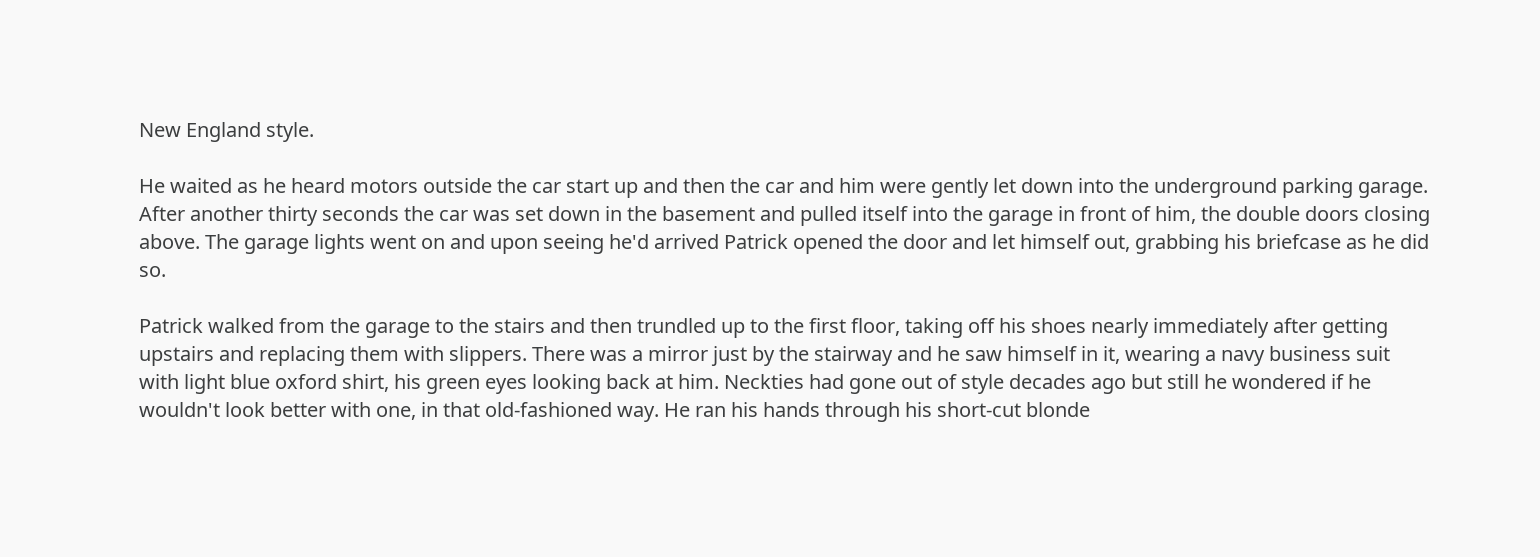New England style.

He waited as he heard motors outside the car start up and then the car and him were gently let down into the underground parking garage. After another thirty seconds the car was set down in the basement and pulled itself into the garage in front of him, the double doors closing above. The garage lights went on and upon seeing he'd arrived Patrick opened the door and let himself out, grabbing his briefcase as he did so.

Patrick walked from the garage to the stairs and then trundled up to the first floor, taking off his shoes nearly immediately after getting upstairs and replacing them with slippers. There was a mirror just by the stairway and he saw himself in it, wearing a navy business suit with light blue oxford shirt, his green eyes looking back at him. Neckties had gone out of style decades ago but still he wondered if he wouldn't look better with one, in that old-fashioned way. He ran his hands through his short-cut blonde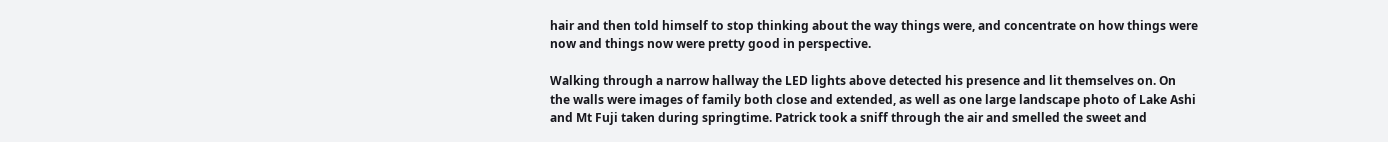hair and then told himself to stop thinking about the way things were, and concentrate on how things were now and things now were pretty good in perspective.

Walking through a narrow hallway the LED lights above detected his presence and lit themselves on. On the walls were images of family both close and extended, as well as one large landscape photo of Lake Ashi and Mt Fuji taken during springtime. Patrick took a sniff through the air and smelled the sweet and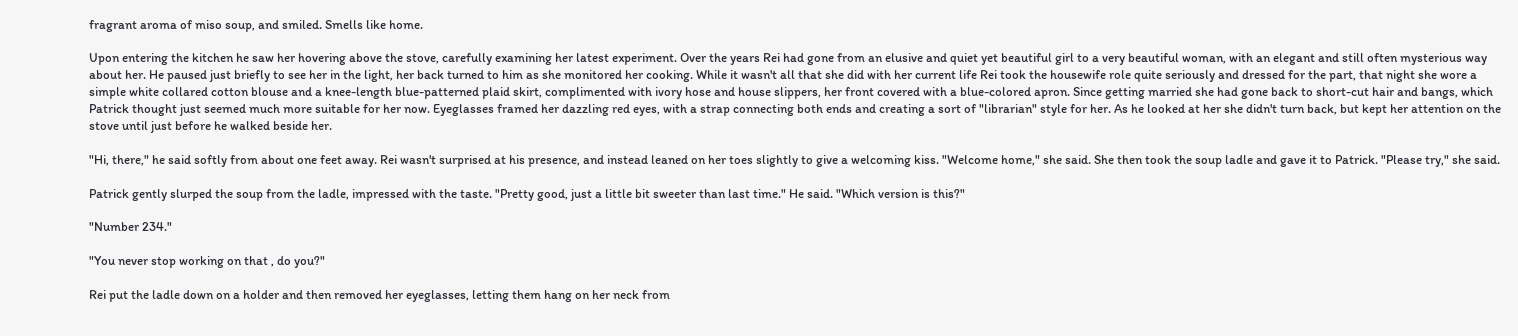fragrant aroma of miso soup, and smiled. Smells like home.

Upon entering the kitchen he saw her hovering above the stove, carefully examining her latest experiment. Over the years Rei had gone from an elusive and quiet yet beautiful girl to a very beautiful woman, with an elegant and still often mysterious way about her. He paused just briefly to see her in the light, her back turned to him as she monitored her cooking. While it wasn't all that she did with her current life Rei took the housewife role quite seriously and dressed for the part, that night she wore a simple white collared cotton blouse and a knee-length blue-patterned plaid skirt, complimented with ivory hose and house slippers, her front covered with a blue-colored apron. Since getting married she had gone back to short-cut hair and bangs, which Patrick thought just seemed much more suitable for her now. Eyeglasses framed her dazzling red eyes, with a strap connecting both ends and creating a sort of "librarian" style for her. As he looked at her she didn't turn back, but kept her attention on the stove until just before he walked beside her.

"Hi, there," he said softly from about one feet away. Rei wasn't surprised at his presence, and instead leaned on her toes slightly to give a welcoming kiss. "Welcome home," she said. She then took the soup ladle and gave it to Patrick. "Please try," she said.

Patrick gently slurped the soup from the ladle, impressed with the taste. "Pretty good, just a little bit sweeter than last time." He said. "Which version is this?"

"Number 234."

"You never stop working on that , do you?"

Rei put the ladle down on a holder and then removed her eyeglasses, letting them hang on her neck from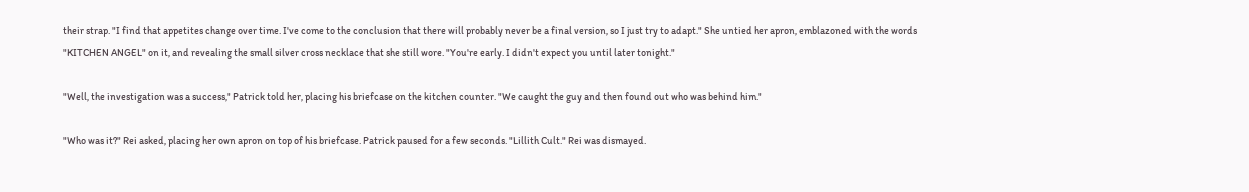their strap. "I find that appetites change over time. I've come to the conclusion that there will probably never be a final version, so I just try to adapt." She untied her apron, emblazoned with the words "KITCHEN ANGEL" on it, and revealing the small silver cross necklace that she still wore. "You're early. I didn't expect you until later tonight."

"Well, the investigation was a success," Patrick told her, placing his briefcase on the kitchen counter. "We caught the guy and then found out who was behind him."

"Who was it?" Rei asked, placing her own apron on top of his briefcase. Patrick paused for a few seconds. "Lillith Cult." Rei was dismayed.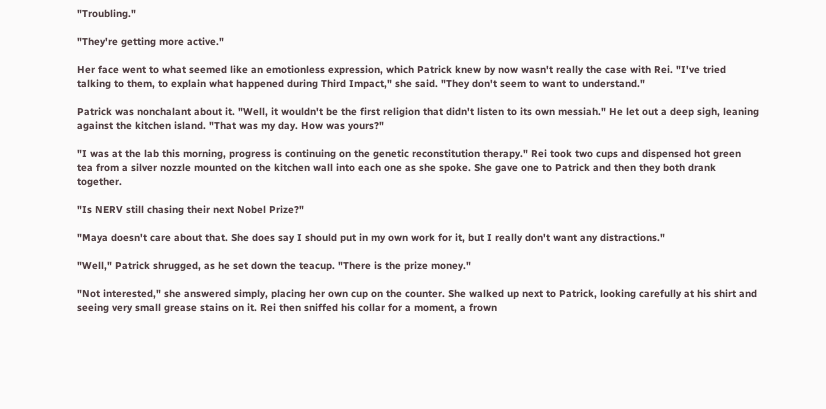"Troubling."

"They're getting more active."

Her face went to what seemed like an emotionless expression, which Patrick knew by now wasn't really the case with Rei. "I've tried talking to them, to explain what happened during Third Impact," she said. "They don't seem to want to understand."

Patrick was nonchalant about it. "Well, it wouldn't be the first religion that didn't listen to its own messiah." He let out a deep sigh, leaning against the kitchen island. "That was my day. How was yours?"

"I was at the lab this morning, progress is continuing on the genetic reconstitution therapy." Rei took two cups and dispensed hot green tea from a silver nozzle mounted on the kitchen wall into each one as she spoke. She gave one to Patrick and then they both drank together.

"Is NERV still chasing their next Nobel Prize?"

"Maya doesn't care about that. She does say I should put in my own work for it, but I really don't want any distractions."

"Well," Patrick shrugged, as he set down the teacup. "There is the prize money."

"Not interested," she answered simply, placing her own cup on the counter. She walked up next to Patrick, looking carefully at his shirt and seeing very small grease stains on it. Rei then sniffed his collar for a moment, a frown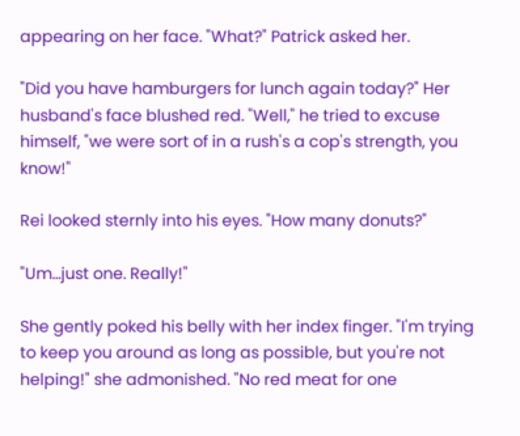appearing on her face. "What?" Patrick asked her.

"Did you have hamburgers for lunch again today?" Her husband's face blushed red. "Well," he tried to excuse himself, "we were sort of in a rush's a cop's strength, you know!"

Rei looked sternly into his eyes. "How many donuts?"

"Um...just one. Really!"

She gently poked his belly with her index finger. "I'm trying to keep you around as long as possible, but you're not helping!" she admonished. "No red meat for one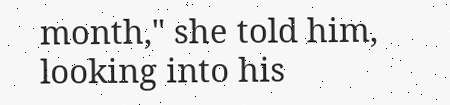month," she told him, looking into his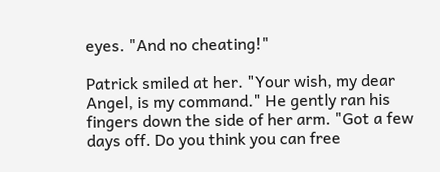eyes. "And no cheating!"

Patrick smiled at her. "Your wish, my dear Angel, is my command." He gently ran his fingers down the side of her arm. "Got a few days off. Do you think you can free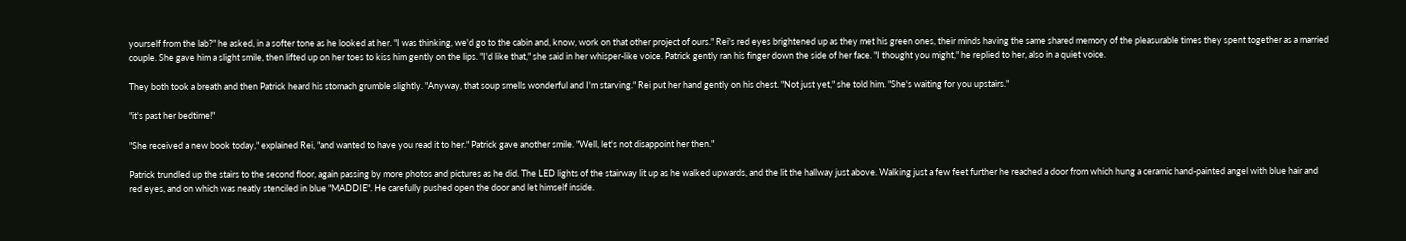yourself from the lab?" he asked, in a softer tone as he looked at her. "I was thinking, we'd go to the cabin and, know, work on that other project of ours." Rei's red eyes brightened up as they met his green ones, their minds having the same shared memory of the pleasurable times they spent together as a married couple. She gave him a slight smile, then lifted up on her toes to kiss him gently on the lips. "I'd like that," she said in her whisper-like voice. Patrick gently ran his finger down the side of her face. "I thought you might," he replied to her, also in a quiet voice.

They both took a breath and then Patrick heard his stomach grumble slightly. "Anyway, that soup smells wonderful and I'm starving." Rei put her hand gently on his chest. "Not just yet," she told him. "She's waiting for you upstairs."

"it's past her bedtime!"

"She received a new book today," explained Rei, "and wanted to have you read it to her." Patrick gave another smile. "Well, let's not disappoint her then."

Patrick trundled up the stairs to the second floor, again passing by more photos and pictures as he did. The LED lights of the stairway lit up as he walked upwards, and the lit the hallway just above. Walking just a few feet further he reached a door from which hung a ceramic hand-painted angel with blue hair and red eyes, and on which was neatly stenciled in blue "MADDIE". He carefully pushed open the door and let himself inside.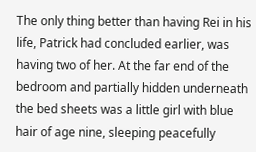The only thing better than having Rei in his life, Patrick had concluded earlier, was having two of her. At the far end of the bedroom and partially hidden underneath the bed sheets was a little girl with blue hair of age nine, sleeping peacefully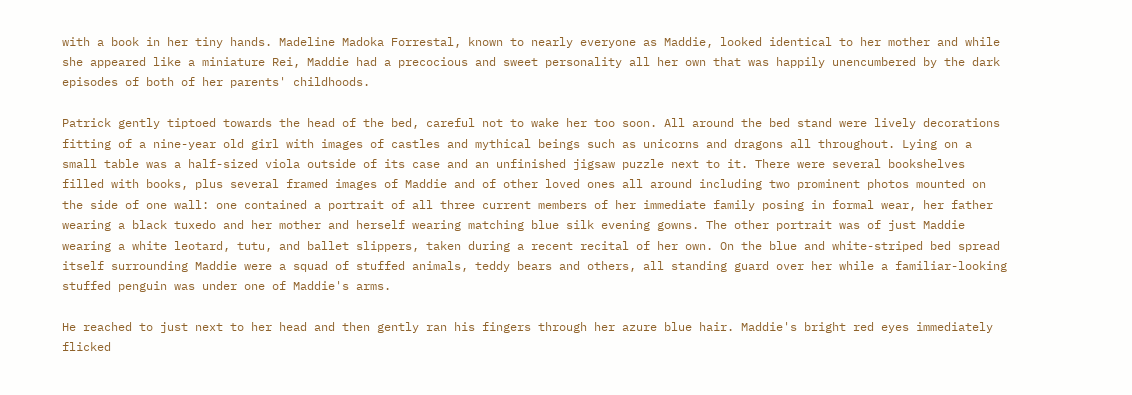with a book in her tiny hands. Madeline Madoka Forrestal, known to nearly everyone as Maddie, looked identical to her mother and while she appeared like a miniature Rei, Maddie had a precocious and sweet personality all her own that was happily unencumbered by the dark episodes of both of her parents' childhoods.

Patrick gently tiptoed towards the head of the bed, careful not to wake her too soon. All around the bed stand were lively decorations fitting of a nine-year old girl with images of castles and mythical beings such as unicorns and dragons all throughout. Lying on a small table was a half-sized viola outside of its case and an unfinished jigsaw puzzle next to it. There were several bookshelves filled with books, plus several framed images of Maddie and of other loved ones all around including two prominent photos mounted on the side of one wall: one contained a portrait of all three current members of her immediate family posing in formal wear, her father wearing a black tuxedo and her mother and herself wearing matching blue silk evening gowns. The other portrait was of just Maddie wearing a white leotard, tutu, and ballet slippers, taken during a recent recital of her own. On the blue and white-striped bed spread itself surrounding Maddie were a squad of stuffed animals, teddy bears and others, all standing guard over her while a familiar-looking stuffed penguin was under one of Maddie's arms.

He reached to just next to her head and then gently ran his fingers through her azure blue hair. Maddie's bright red eyes immediately flicked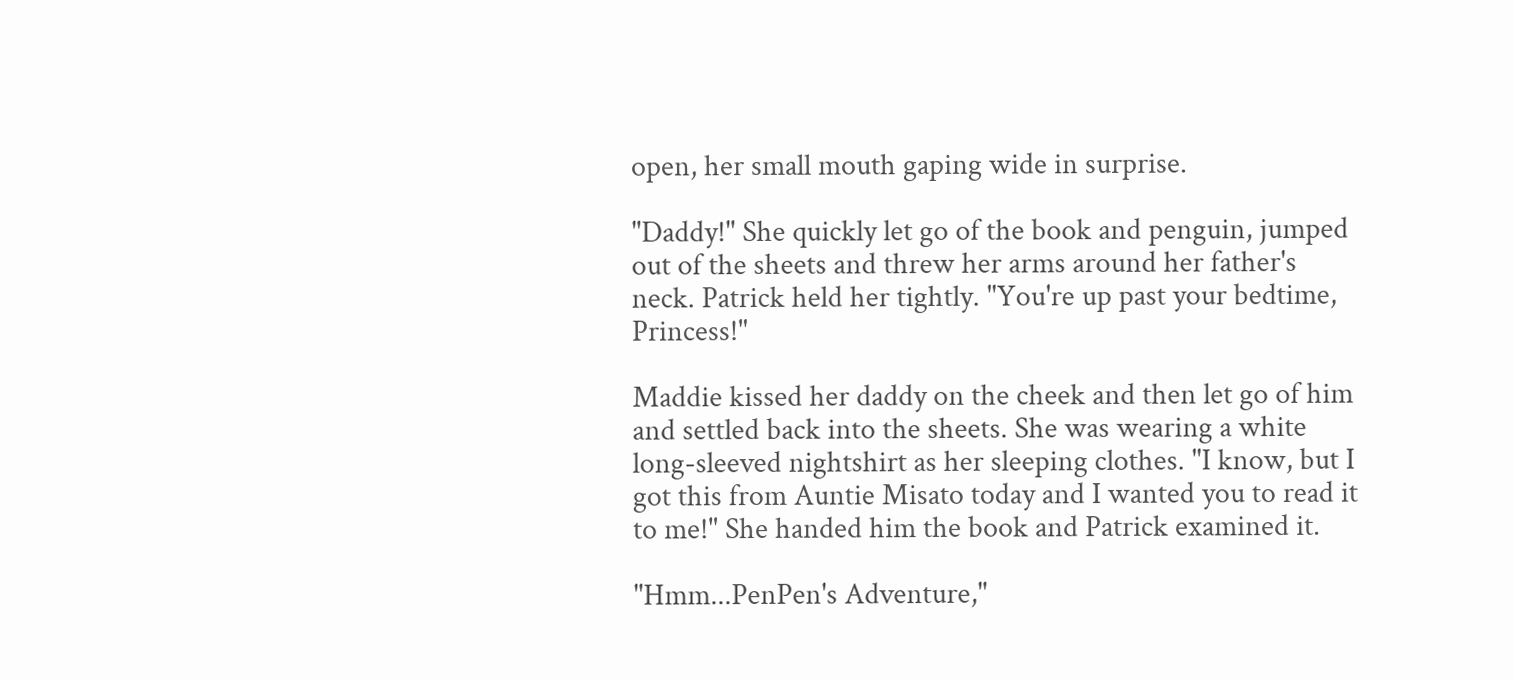open, her small mouth gaping wide in surprise.

"Daddy!" She quickly let go of the book and penguin, jumped out of the sheets and threw her arms around her father's neck. Patrick held her tightly. "You're up past your bedtime, Princess!"

Maddie kissed her daddy on the cheek and then let go of him and settled back into the sheets. She was wearing a white long-sleeved nightshirt as her sleeping clothes. "I know, but I got this from Auntie Misato today and I wanted you to read it to me!" She handed him the book and Patrick examined it.

"Hmm...PenPen's Adventure,"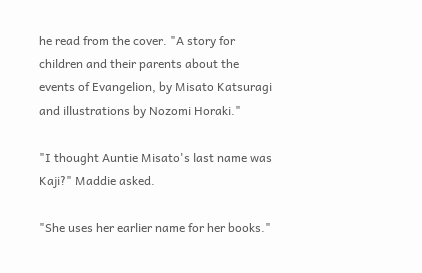he read from the cover. "A story for children and their parents about the events of Evangelion, by Misato Katsuragi and illustrations by Nozomi Horaki."

"I thought Auntie Misato's last name was Kaji?" Maddie asked.

"She uses her earlier name for her books."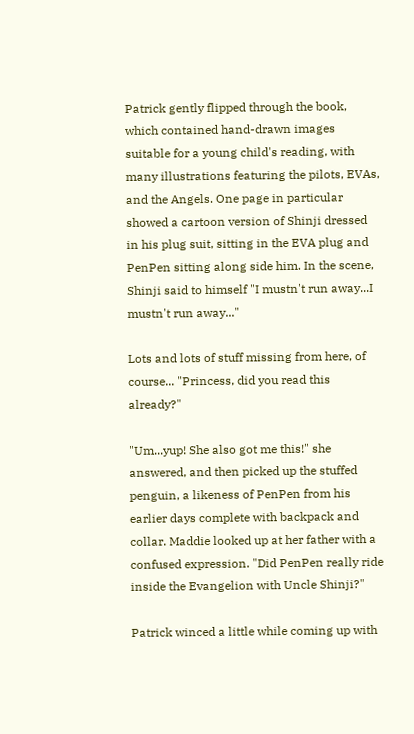Patrick gently flipped through the book, which contained hand-drawn images suitable for a young child's reading, with many illustrations featuring the pilots, EVAs, and the Angels. One page in particular showed a cartoon version of Shinji dressed in his plug suit, sitting in the EVA plug and PenPen sitting along side him. In the scene, Shinji said to himself "I mustn't run away...I mustn't run away..."

Lots and lots of stuff missing from here, of course... "Princess, did you read this already?"

"Um...yup! She also got me this!" she answered, and then picked up the stuffed penguin, a likeness of PenPen from his earlier days complete with backpack and collar. Maddie looked up at her father with a confused expression. "Did PenPen really ride inside the Evangelion with Uncle Shinji?"

Patrick winced a little while coming up with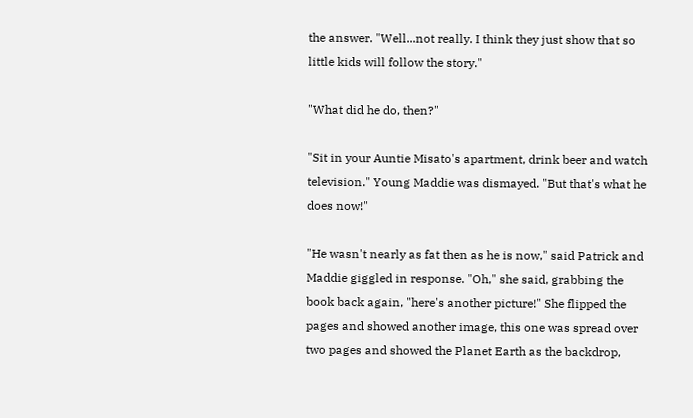the answer. "Well...not really. I think they just show that so little kids will follow the story."

"What did he do, then?"

"Sit in your Auntie Misato's apartment, drink beer and watch television." Young Maddie was dismayed. "But that's what he does now!"

"He wasn't nearly as fat then as he is now," said Patrick and Maddie giggled in response. "Oh," she said, grabbing the book back again, "here's another picture!" She flipped the pages and showed another image, this one was spread over two pages and showed the Planet Earth as the backdrop,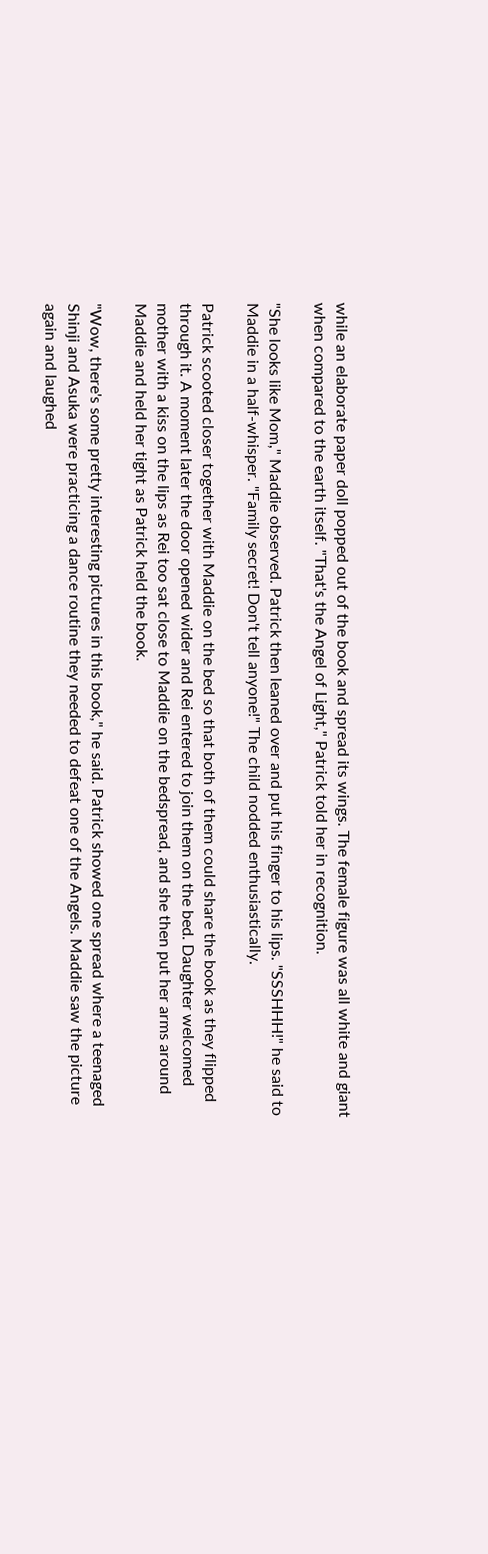while an elaborate paper doll popped out of the book and spread its wings. The female figure was all white and giant when compared to the earth itself. "That's the Angel of Light," Patrick told her in recognition.

"She looks like Mom," Maddie observed. Patrick then leaned over and put his finger to his lips. "SSSHHH!" he said to Maddie in a half-whisper. "Family secret! Don't tell anyone!" The child nodded enthusiastically.

Patrick scooted closer together with Maddie on the bed so that both of them could share the book as they flipped through it. A moment later the door opened wider and Rei entered to join them on the bed. Daughter welcomed mother with a kiss on the lips as Rei too sat close to Maddie on the bedspread, and she then put her arms around Maddie and held her tight as Patrick held the book.

"Wow, there's some pretty interesting pictures in this book," he said. Patrick showed one spread where a teenaged Shinji and Asuka were practicing a dance routine they needed to defeat one of the Angels. Maddie saw the picture again and laughed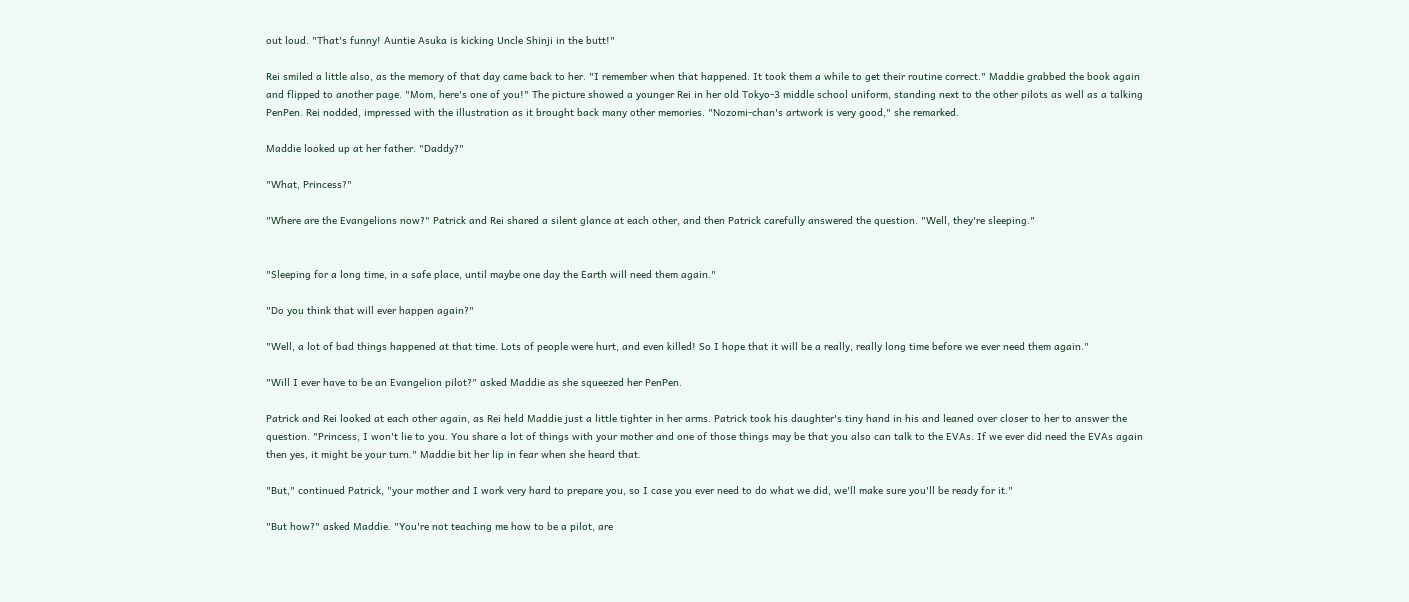out loud. "That's funny! Auntie Asuka is kicking Uncle Shinji in the butt!"

Rei smiled a little also, as the memory of that day came back to her. "I remember when that happened. It took them a while to get their routine correct." Maddie grabbed the book again and flipped to another page. "Mom, here's one of you!" The picture showed a younger Rei in her old Tokyo-3 middle school uniform, standing next to the other pilots as well as a talking PenPen. Rei nodded, impressed with the illustration as it brought back many other memories. "Nozomi-chan's artwork is very good," she remarked.

Maddie looked up at her father. "Daddy?"

"What, Princess?"

"Where are the Evangelions now?" Patrick and Rei shared a silent glance at each other, and then Patrick carefully answered the question. "Well, they're sleeping."


"Sleeping for a long time, in a safe place, until maybe one day the Earth will need them again."

"Do you think that will ever happen again?"

"Well, a lot of bad things happened at that time. Lots of people were hurt, and even killed! So I hope that it will be a really, really long time before we ever need them again."

"Will I ever have to be an Evangelion pilot?" asked Maddie as she squeezed her PenPen.

Patrick and Rei looked at each other again, as Rei held Maddie just a little tighter in her arms. Patrick took his daughter's tiny hand in his and leaned over closer to her to answer the question. "Princess, I won't lie to you. You share a lot of things with your mother and one of those things may be that you also can talk to the EVAs. If we ever did need the EVAs again then yes, it might be your turn." Maddie bit her lip in fear when she heard that.

"But," continued Patrick, "your mother and I work very hard to prepare you, so I case you ever need to do what we did, we'll make sure you'll be ready for it."

"But how?" asked Maddie. "You're not teaching me how to be a pilot, are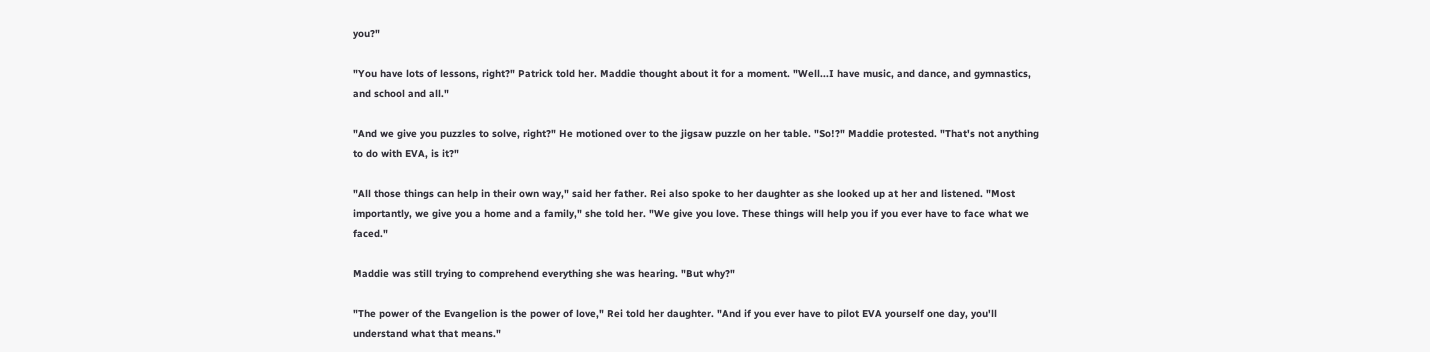you?"

"You have lots of lessons, right?" Patrick told her. Maddie thought about it for a moment. "Well...I have music, and dance, and gymnastics, and school and all."

"And we give you puzzles to solve, right?" He motioned over to the jigsaw puzzle on her table. "So!?" Maddie protested. "That's not anything to do with EVA, is it?"

"All those things can help in their own way," said her father. Rei also spoke to her daughter as she looked up at her and listened. "Most importantly, we give you a home and a family," she told her. "We give you love. These things will help you if you ever have to face what we faced."

Maddie was still trying to comprehend everything she was hearing. "But why?"

"The power of the Evangelion is the power of love," Rei told her daughter. "And if you ever have to pilot EVA yourself one day, you'll understand what that means."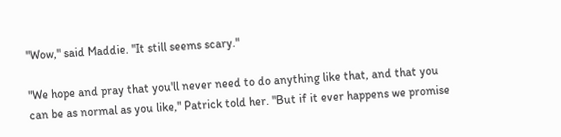"Wow," said Maddie. "It still seems scary."

"We hope and pray that you'll never need to do anything like that, and that you can be as normal as you like," Patrick told her. "But if it ever happens we promise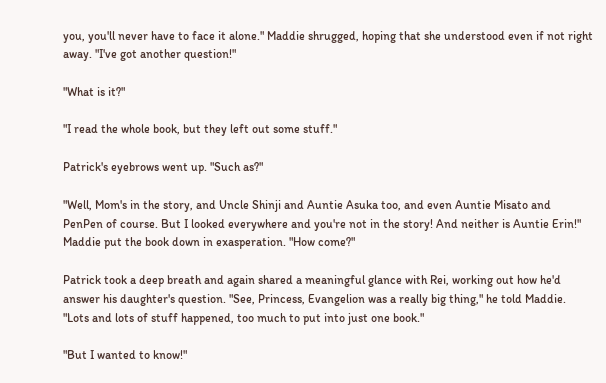you, you'll never have to face it alone." Maddie shrugged, hoping that she understood even if not right away. "I've got another question!"

"What is it?"

"I read the whole book, but they left out some stuff."

Patrick's eyebrows went up. "Such as?"

"Well, Mom's in the story, and Uncle Shinji and Auntie Asuka too, and even Auntie Misato and PenPen of course. But I looked everywhere and you're not in the story! And neither is Auntie Erin!" Maddie put the book down in exasperation. "How come?"

Patrick took a deep breath and again shared a meaningful glance with Rei, working out how he'd answer his daughter's question. "See, Princess, Evangelion was a really big thing," he told Maddie. "Lots and lots of stuff happened, too much to put into just one book."

"But I wanted to know!"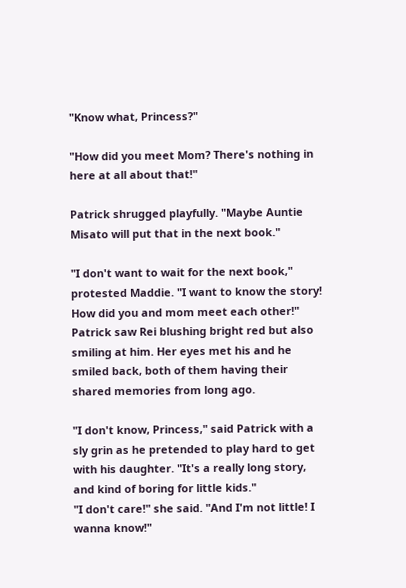"Know what, Princess?"

"How did you meet Mom? There's nothing in here at all about that!"

Patrick shrugged playfully. "Maybe Auntie Misato will put that in the next book."

"I don't want to wait for the next book," protested Maddie. "I want to know the story! How did you and mom meet each other!" Patrick saw Rei blushing bright red but also smiling at him. Her eyes met his and he smiled back, both of them having their shared memories from long ago.

"I don't know, Princess," said Patrick with a sly grin as he pretended to play hard to get with his daughter. "It's a really long story, and kind of boring for little kids."
"I don't care!" she said. "And I'm not little! I wanna know!"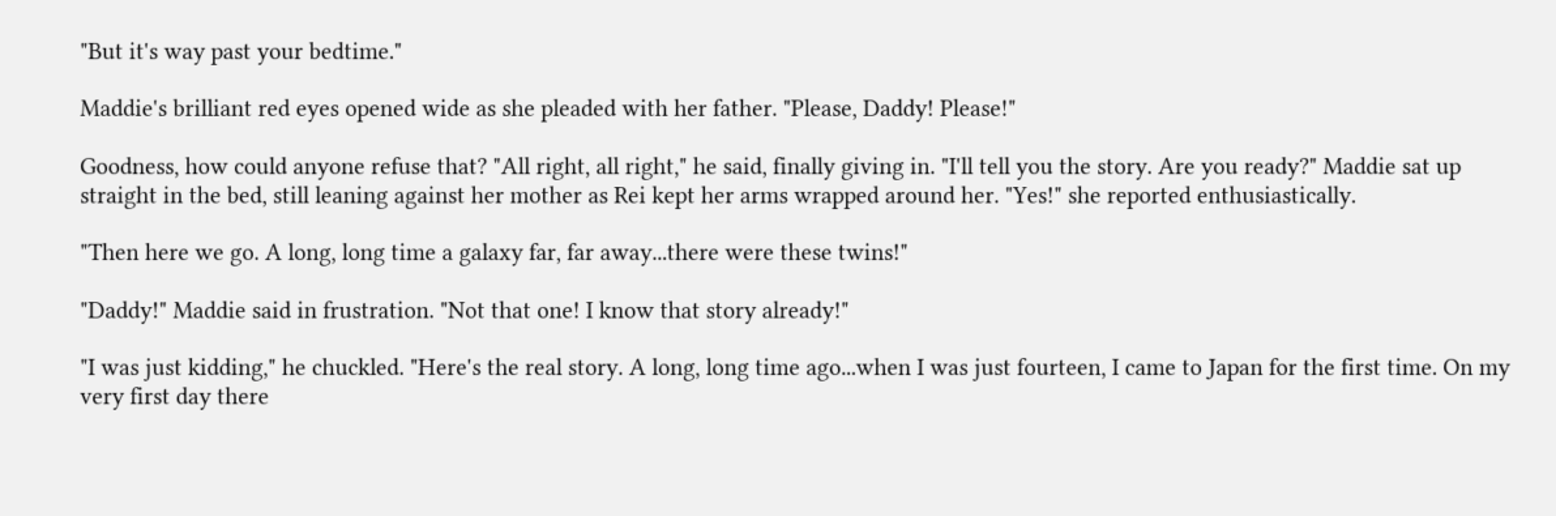"But it's way past your bedtime."

Maddie's brilliant red eyes opened wide as she pleaded with her father. "Please, Daddy! Please!"

Goodness, how could anyone refuse that? "All right, all right," he said, finally giving in. "I'll tell you the story. Are you ready?" Maddie sat up straight in the bed, still leaning against her mother as Rei kept her arms wrapped around her. "Yes!" she reported enthusiastically.

"Then here we go. A long, long time a galaxy far, far away...there were these twins!"

"Daddy!" Maddie said in frustration. "Not that one! I know that story already!"

"I was just kidding," he chuckled. "Here's the real story. A long, long time ago...when I was just fourteen, I came to Japan for the first time. On my very first day there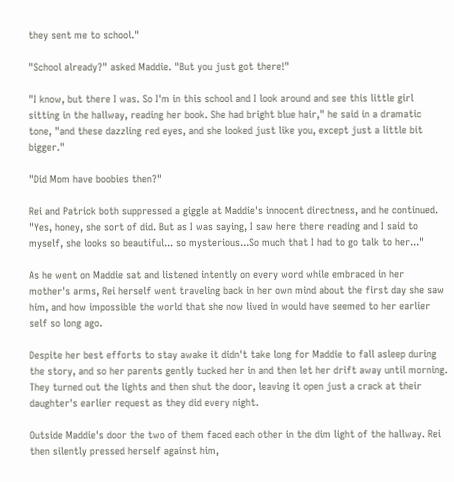they sent me to school."

"School already?" asked Maddie. "But you just got there!"

"I know, but there I was. So I'm in this school and I look around and see this little girl sitting in the hallway, reading her book. She had bright blue hair," he said in a dramatic tone, "and these dazzling red eyes, and she looked just like you, except just a little bit bigger."

"Did Mom have boobies then?"

Rei and Patrick both suppressed a giggle at Maddie's innocent directness, and he continued. "Yes, honey, she sort of did. But as I was saying, I saw here there reading and I said to myself, she looks so beautiful... so mysterious...So much that I had to go talk to her..."

As he went on Maddie sat and listened intently on every word while embraced in her mother's arms, Rei herself went traveling back in her own mind about the first day she saw him, and how impossible the world that she now lived in would have seemed to her earlier self so long ago.

Despite her best efforts to stay awake it didn't take long for Maddie to fall asleep during the story, and so her parents gently tucked her in and then let her drift away until morning. They turned out the lights and then shut the door, leaving it open just a crack at their daughter's earlier request as they did every night.

Outside Maddie's door the two of them faced each other in the dim light of the hallway. Rei then silently pressed herself against him,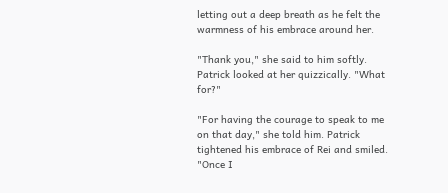letting out a deep breath as he felt the warmness of his embrace around her.

"Thank you," she said to him softly. Patrick looked at her quizzically. "What for?"

"For having the courage to speak to me on that day," she told him. Patrick tightened his embrace of Rei and smiled. "Once I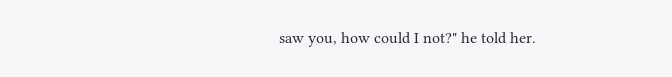saw you, how could I not?" he told her.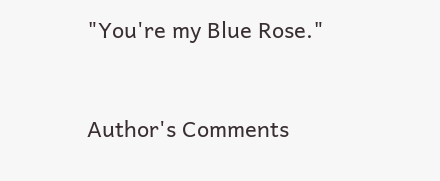"You're my Blue Rose."


Author's Comments